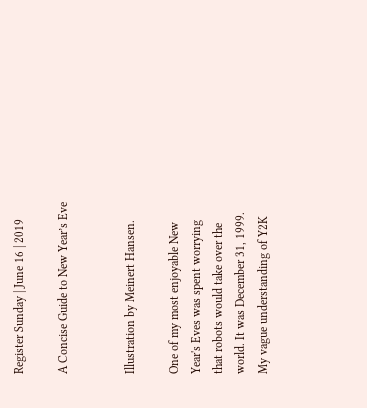Register Sunday | June 16 | 2019

A Concise Guide to New Year’s Eve


Illustration by Meinert Hansen.

One of my most enjoyable New Year's Eves was spent worrying that robots would take over the world. It was December 31, 1999. My vague understanding of Y2K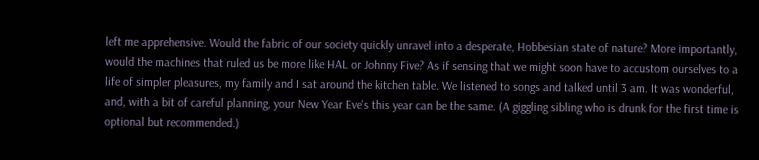left me apprehensive. Would the fabric of our society quickly unravel into a desperate, Hobbesian state of nature? More importantly, would the machines that ruled us be more like HAL or Johnny Five? As if sensing that we might soon have to accustom ourselves to a life of simpler pleasures, my family and I sat around the kitchen table. We listened to songs and talked until 3 am. It was wonderful, and, with a bit of careful planning, your New Year Eve's this year can be the same. (A giggling sibling who is drunk for the first time is optional but recommended.)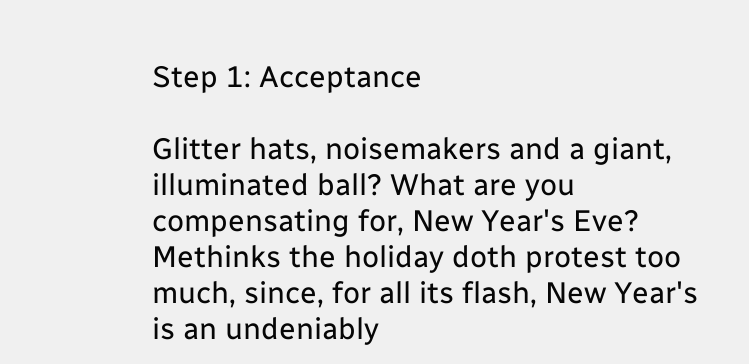Step 1: Acceptance

Glitter hats, noisemakers and a giant, illuminated ball? What are you compensating for, New Year's Eve? Methinks the holiday doth protest too much, since, for all its flash, New Year's is an undeniably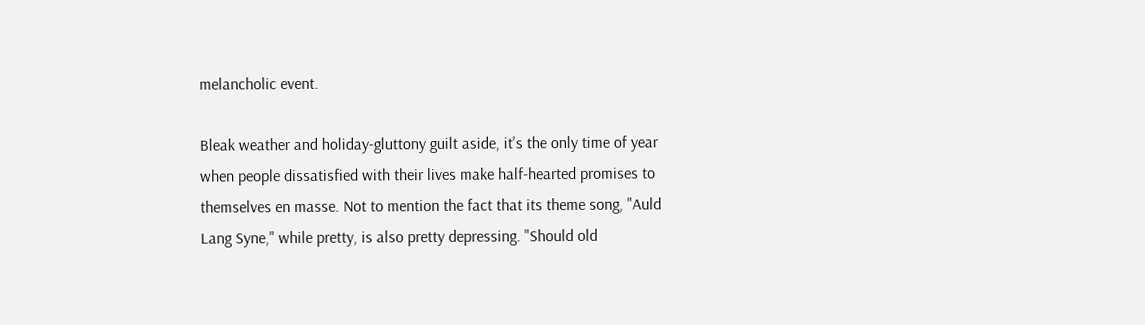melancholic event.

Bleak weather and holiday-gluttony guilt aside, it's the only time of year when people dissatisfied with their lives make half-hearted promises to themselves en masse. Not to mention the fact that its theme song, "Auld Lang Syne," while pretty, is also pretty depressing. "Should old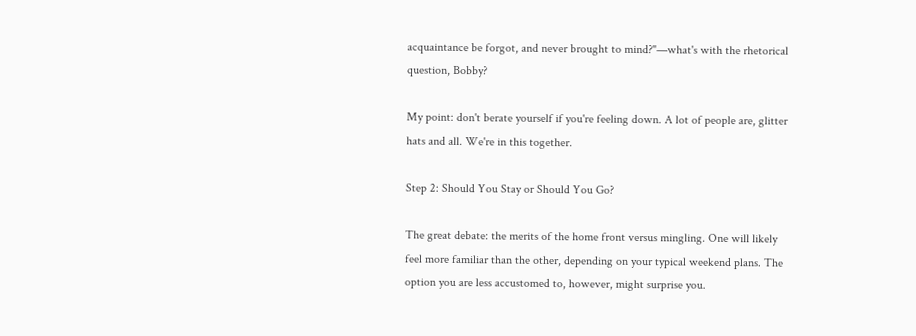acquaintance be forgot, and never brought to mind?"—what's with the rhetorical question, Bobby?

My point: don't berate yourself if you're feeling down. A lot of people are, glitter hats and all. We're in this together.

Step 2: Should You Stay or Should You Go?

The great debate: the merits of the home front versus mingling. One will likely feel more familiar than the other, depending on your typical weekend plans. The option you are less accustomed to, however, might surprise you.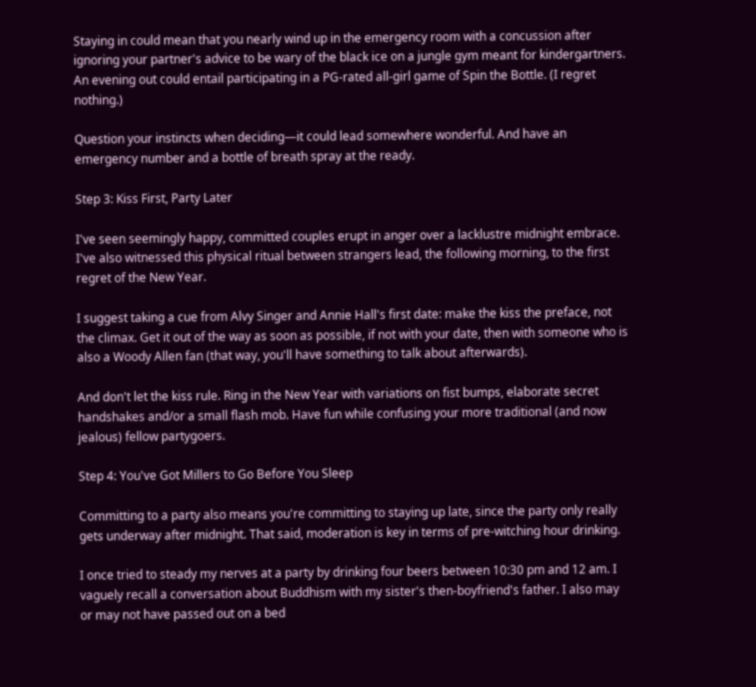Staying in could mean that you nearly wind up in the emergency room with a concussion after ignoring your partner's advice to be wary of the black ice on a jungle gym meant for kindergartners. An evening out could entail participating in a PG-rated all-girl game of Spin the Bottle. (I regret nothing.)

Question your instincts when deciding—it could lead somewhere wonderful. And have an emergency number and a bottle of breath spray at the ready.

Step 3: Kiss First, Party Later

I've seen seemingly happy, committed couples erupt in anger over a lacklustre midnight embrace. I've also witnessed this physical ritual between strangers lead, the following morning, to the first regret of the New Year.

I suggest taking a cue from Alvy Singer and Annie Hall's first date: make the kiss the preface, not the climax. Get it out of the way as soon as possible, if not with your date, then with someone who is also a Woody Allen fan (that way, you'll have something to talk about afterwards).

And don't let the kiss rule. Ring in the New Year with variations on fist bumps, elaborate secret handshakes and/or a small flash mob. Have fun while confusing your more traditional (and now jealous) fellow partygoers.

Step 4: You've Got Millers to Go Before You Sleep

Committing to a party also means you're committing to staying up late, since the party only really gets underway after midnight. That said, moderation is key in terms of pre-witching hour drinking.

I once tried to steady my nerves at a party by drinking four beers between 10:30 pm and 12 am. I vaguely recall a conversation about Buddhism with my sister's then-boyfriend's father. I also may or may not have passed out on a bed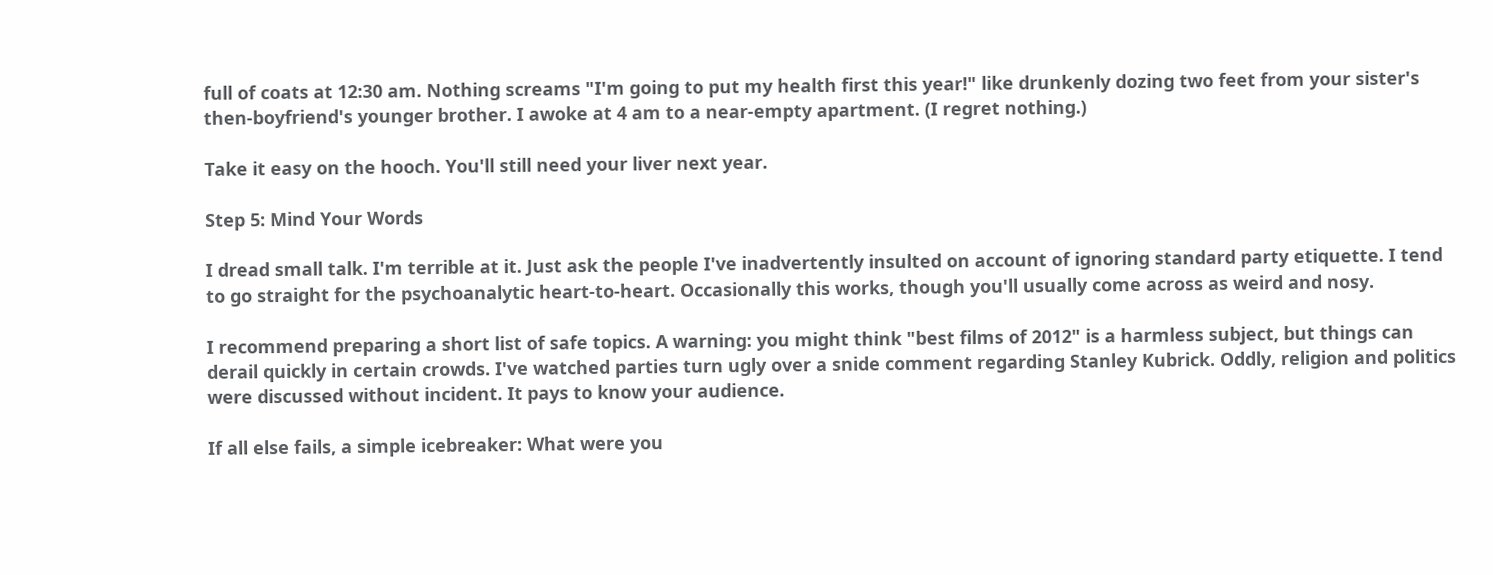full of coats at 12:30 am. Nothing screams "I'm going to put my health first this year!" like drunkenly dozing two feet from your sister's then-boyfriend's younger brother. I awoke at 4 am to a near-empty apartment. (I regret nothing.)

Take it easy on the hooch. You'll still need your liver next year.

Step 5: Mind Your Words

I dread small talk. I'm terrible at it. Just ask the people I've inadvertently insulted on account of ignoring standard party etiquette. I tend to go straight for the psychoanalytic heart-to-heart. Occasionally this works, though you'll usually come across as weird and nosy.

I recommend preparing a short list of safe topics. A warning: you might think "best films of 2012" is a harmless subject, but things can derail quickly in certain crowds. I've watched parties turn ugly over a snide comment regarding Stanley Kubrick. Oddly, religion and politics were discussed without incident. It pays to know your audience.

If all else fails, a simple icebreaker: What were you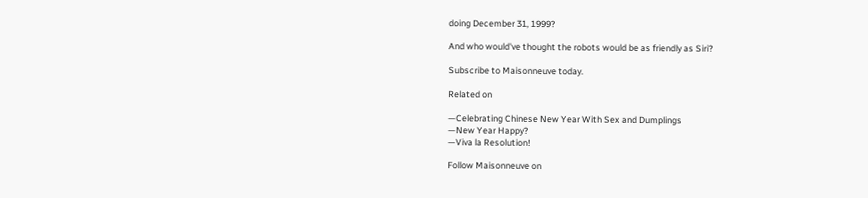doing December 31, 1999?

And who would've thought the robots would be as friendly as Siri?

Subscribe to Maisonneuve today.

Related on

—Celebrating Chinese New Year With Sex and Dumplings
—New Year Happy?
—Viva la Resolution!

Follow Maisonneuve on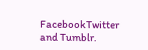FacebookTwitter and Tumblr.